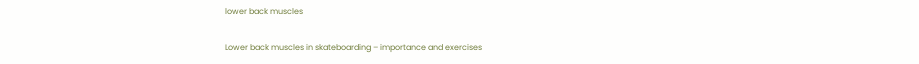lower back muscles

Lower back muscles in skateboarding – importance and exercises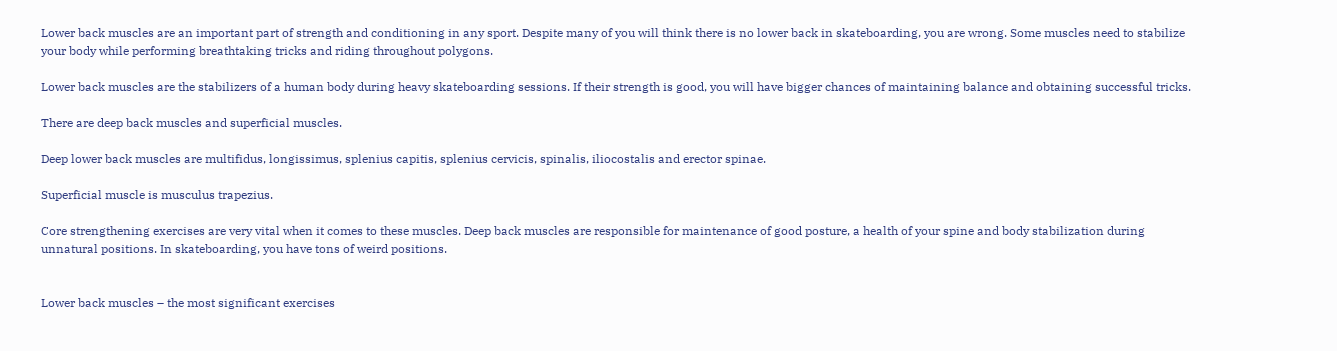Lower back muscles are an important part of strength and conditioning in any sport. Despite many of you will think there is no lower back in skateboarding, you are wrong. Some muscles need to stabilize your body while performing breathtaking tricks and riding throughout polygons.

Lower back muscles are the stabilizers of a human body during heavy skateboarding sessions. If their strength is good, you will have bigger chances of maintaining balance and obtaining successful tricks.

There are deep back muscles and superficial muscles.

Deep lower back muscles are multifidus, longissimus, splenius capitis, splenius cervicis, spinalis, iliocostalis and erector spinae.

Superficial muscle is musculus trapezius.

Core strengthening exercises are very vital when it comes to these muscles. Deep back muscles are responsible for maintenance of good posture, a health of your spine and body stabilization during unnatural positions. In skateboarding, you have tons of weird positions.


Lower back muscles – the most significant exercises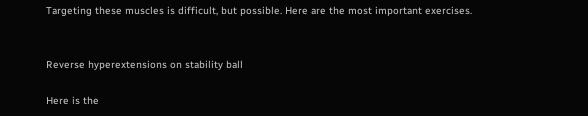Targeting these muscles is difficult, but possible. Here are the most important exercises.


Reverse hyperextensions on stability ball

Here is the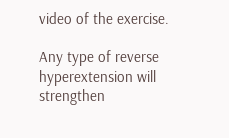video of the exercise.

Any type of reverse hyperextension will strengthen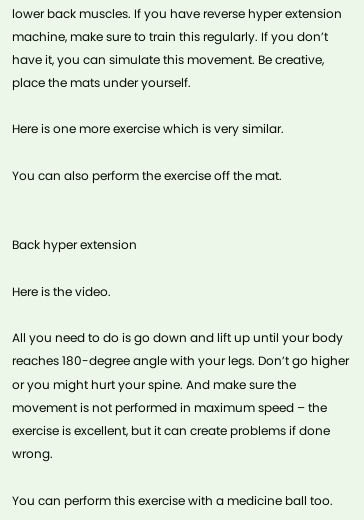lower back muscles. If you have reverse hyper extension machine, make sure to train this regularly. If you don’t have it, you can simulate this movement. Be creative, place the mats under yourself.

Here is one more exercise which is very similar.

You can also perform the exercise off the mat.


Back hyper extension

Here is the video.

All you need to do is go down and lift up until your body reaches 180-degree angle with your legs. Don’t go higher or you might hurt your spine. And make sure the movement is not performed in maximum speed – the exercise is excellent, but it can create problems if done wrong.

You can perform this exercise with a medicine ball too.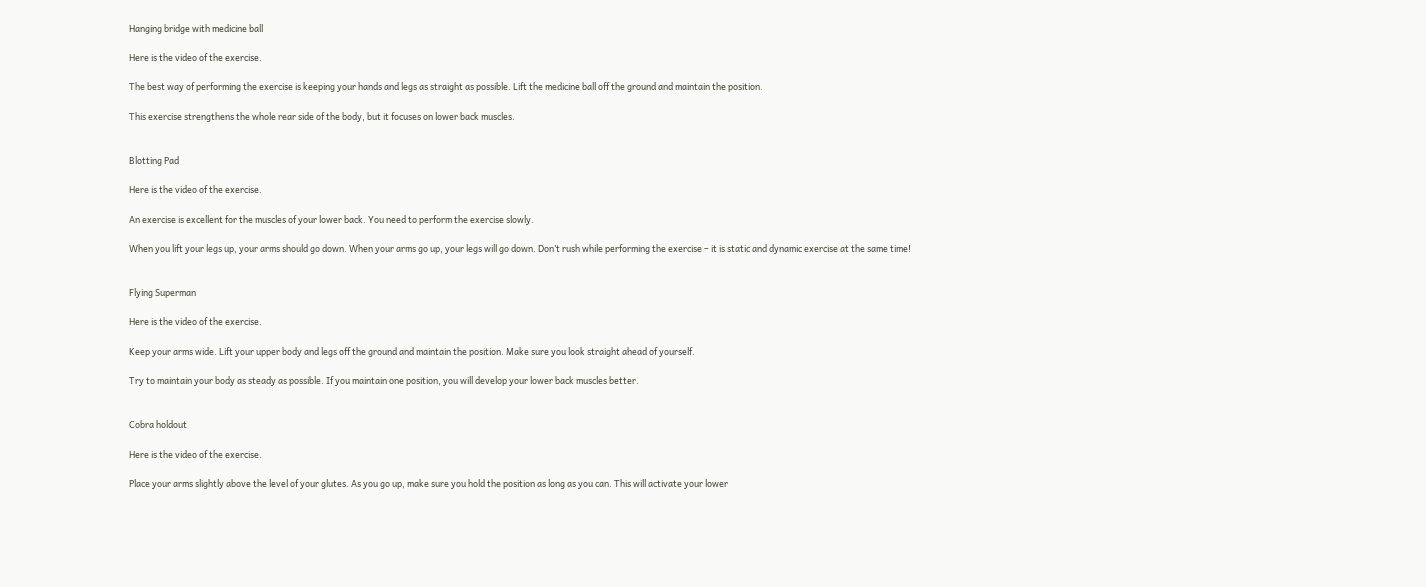Hanging bridge with medicine ball

Here is the video of the exercise.

The best way of performing the exercise is keeping your hands and legs as straight as possible. Lift the medicine ball off the ground and maintain the position.

This exercise strengthens the whole rear side of the body, but it focuses on lower back muscles.


Blotting Pad

Here is the video of the exercise.

An exercise is excellent for the muscles of your lower back. You need to perform the exercise slowly.

When you lift your legs up, your arms should go down. When your arms go up, your legs will go down. Don’t rush while performing the exercise – it is static and dynamic exercise at the same time!


Flying Superman

Here is the video of the exercise.

Keep your arms wide. Lift your upper body and legs off the ground and maintain the position. Make sure you look straight ahead of yourself.

Try to maintain your body as steady as possible. If you maintain one position, you will develop your lower back muscles better.


Cobra holdout

Here is the video of the exercise.

Place your arms slightly above the level of your glutes. As you go up, make sure you hold the position as long as you can. This will activate your lower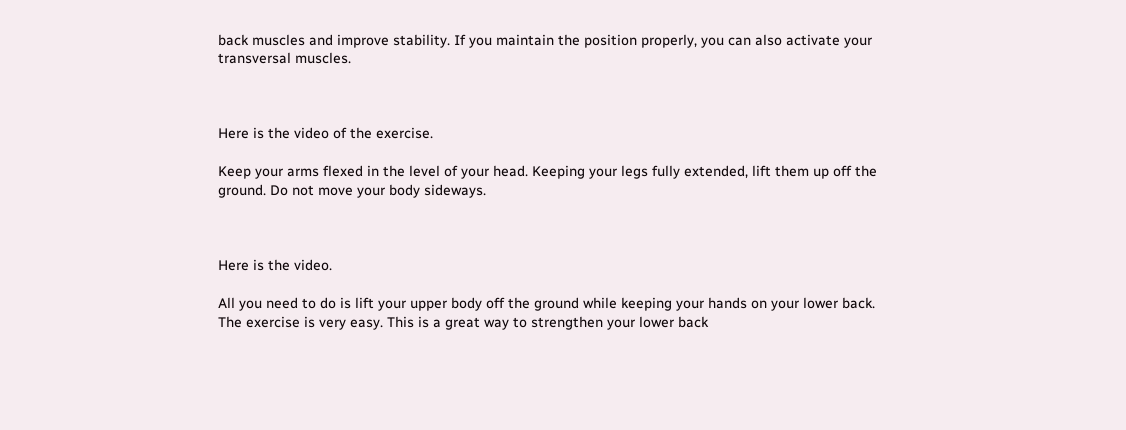back muscles and improve stability. If you maintain the position properly, you can also activate your transversal muscles.



Here is the video of the exercise.

Keep your arms flexed in the level of your head. Keeping your legs fully extended, lift them up off the ground. Do not move your body sideways.



Here is the video.

All you need to do is lift your upper body off the ground while keeping your hands on your lower back. The exercise is very easy. This is a great way to strengthen your lower back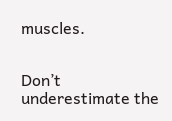muscles.


Don’t underestimate the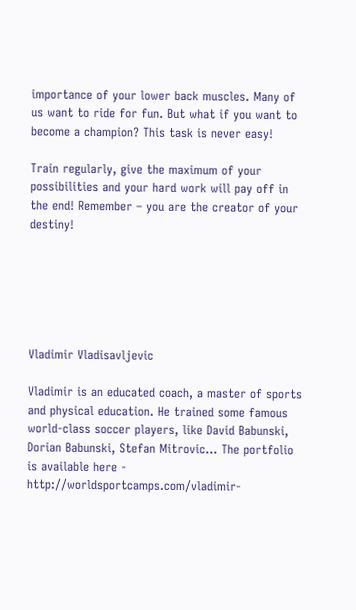importance of your lower back muscles. Many of us want to ride for fun. But what if you want to become a champion? This task is never easy!

Train regularly, give the maximum of your possibilities and your hard work will pay off in the end! Remember – you are the creator of your destiny!






Vladimir Vladisavljevic

Vladimir is an educated coach, a master of sports and physical education. He trained some famous world-class soccer players, like David Babunski, Dorian Babunski, Stefan Mitrovic... The portfolio is available here - http://worldsportcamps.com/vladimir-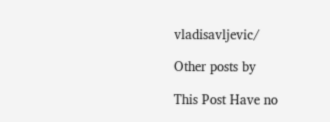vladisavljevic/

Other posts by

This Post Have no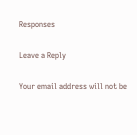Responses

Leave a Reply

Your email address will not be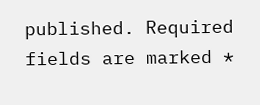published. Required fields are marked *